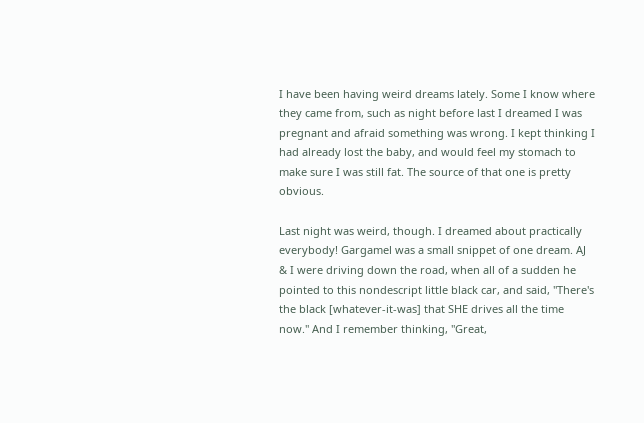I have been having weird dreams lately. Some I know where they came from, such as night before last I dreamed I was pregnant and afraid something was wrong. I kept thinking I had already lost the baby, and would feel my stomach to make sure I was still fat. The source of that one is pretty obvious.

Last night was weird, though. I dreamed about practically everybody! Gargamel was a small snippet of one dream. AJ & I were driving down the road, when all of a sudden he pointed to this nondescript little black car, and said, "There's the black [whatever-it-was] that SHE drives all the time now." And I remember thinking, "Great,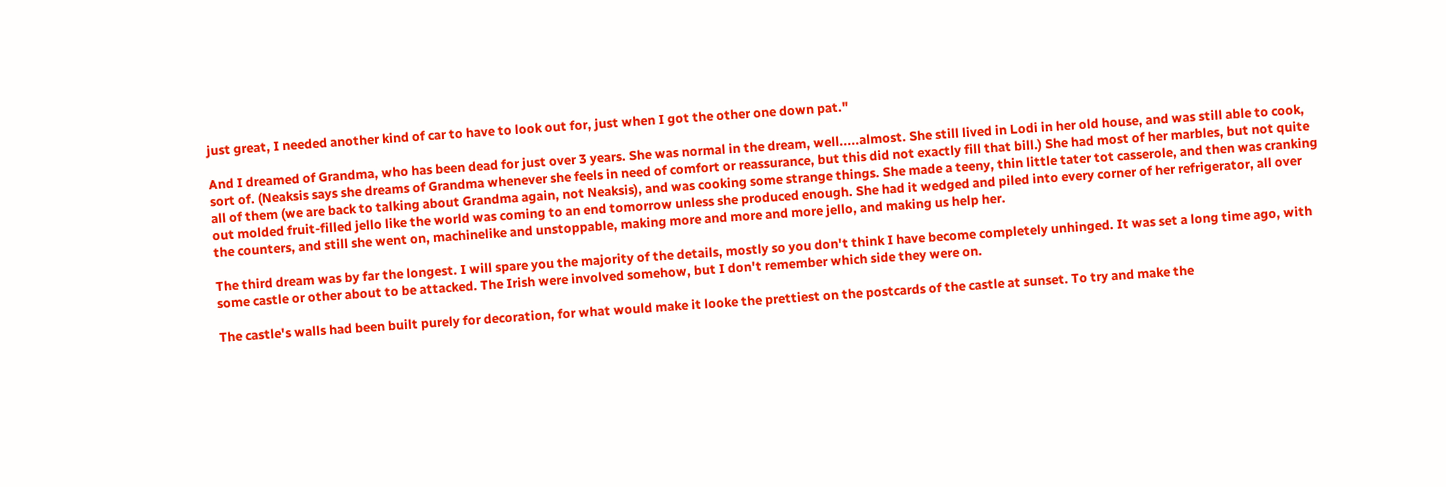just great, I needed another kind of car to have to look out for, just when I got the other one down pat."

And I dreamed of Grandma, who has been dead for just over 3 years. She was normal in the dream, well.....almost. She still lived in Lodi in her old house, and was still able to cook, sort of. (Neaksis says she dreams of Grandma whenever she feels in need of comfort or reassurance, but this did not exactly fill that bill.) She had most of her marbles, but not quite all of them (we are back to talking about Grandma again, not Neaksis), and was cooking some strange things. She made a teeny, thin little tater tot casserole, and then was cranking out molded fruit-filled jello like the world was coming to an end tomorrow unless she produced enough. She had it wedged and piled into every corner of her refrigerator, all over the counters, and still she went on, machinelike and unstoppable, making more and more and more jello, and making us help her.

The third dream was by far the longest. I will spare you the majority of the details, mostly so you don't think I have become completely unhinged. It was set a long time ago, with some castle or other about to be attacked. The Irish were involved somehow, but I don't remember which side they were on.

The castle's walls had been built purely for decoration, for what would make it looke the prettiest on the postcards of the castle at sunset. To try and make the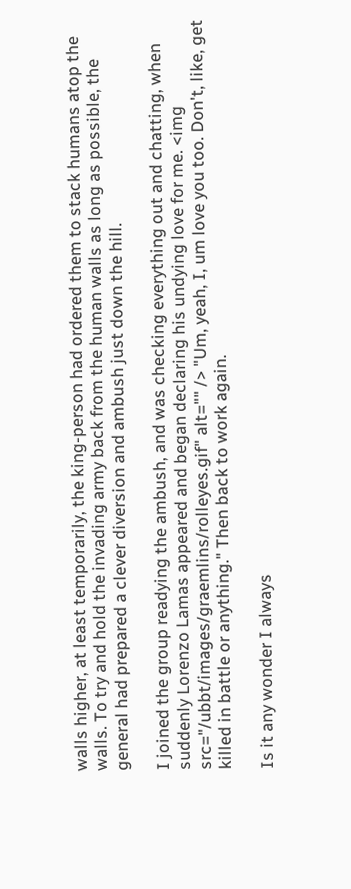walls higher, at least temporarily, the king-person had ordered them to stack humans atop the walls. To try and hold the invading army back from the human walls as long as possible, the general had prepared a clever diversion and ambush just down the hill.

I joined the group readying the ambush, and was checking everything out and chatting, when suddenly Lorenzo Lamas appeared and began declaring his undying love for me. <img src="/ubbt/images/graemlins/rolleyes.gif" alt="" /> "Um, yeah, I, um love you too. Don't, like, get killed in battle or anything." Then back to work again.

Is it any wonder I always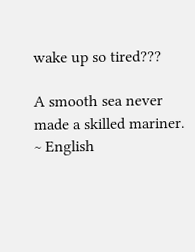wake up so tired???

A smooth sea never made a skilled mariner.
~ English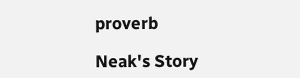proverb

Neak's Story